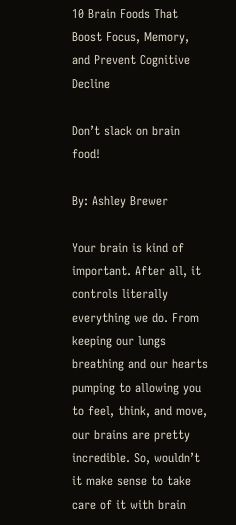10 Brain Foods That Boost Focus, Memory, and Prevent Cognitive Decline

Don’t slack on brain food!

By: Ashley Brewer

Your brain is kind of important. After all, it controls literally everything we do. From keeping our lungs breathing and our hearts pumping to allowing you to feel, think, and move, our brains are pretty incredible. So, wouldn’t it make sense to take care of it with brain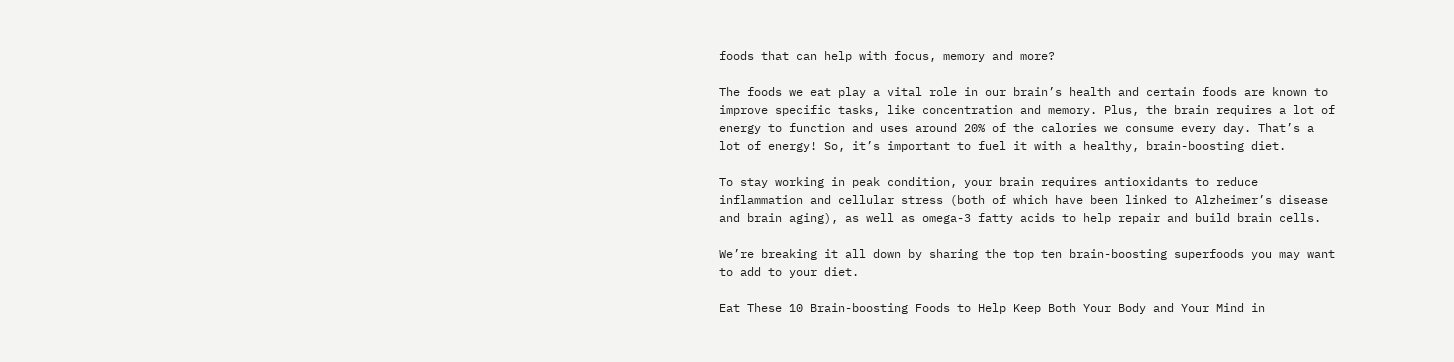foods that can help with focus, memory and more?

The foods we eat play a vital role in our brain’s health and certain foods are known to improve specific tasks, like concentration and memory. Plus, the brain requires a lot of energy to function and uses around 20% of the calories we consume every day. That’s a lot of energy! So, it’s important to fuel it with a healthy, brain-boosting diet.

To stay working in peak condition, your brain requires antioxidants to reduce inflammation and cellular stress (both of which have been linked to Alzheimer’s disease and brain aging), as well as omega-3 fatty acids to help repair and build brain cells.

We’re breaking it all down by sharing the top ten brain-boosting superfoods you may want to add to your diet.

Eat These 10 Brain-boosting Foods to Help Keep Both Your Body and Your Mind in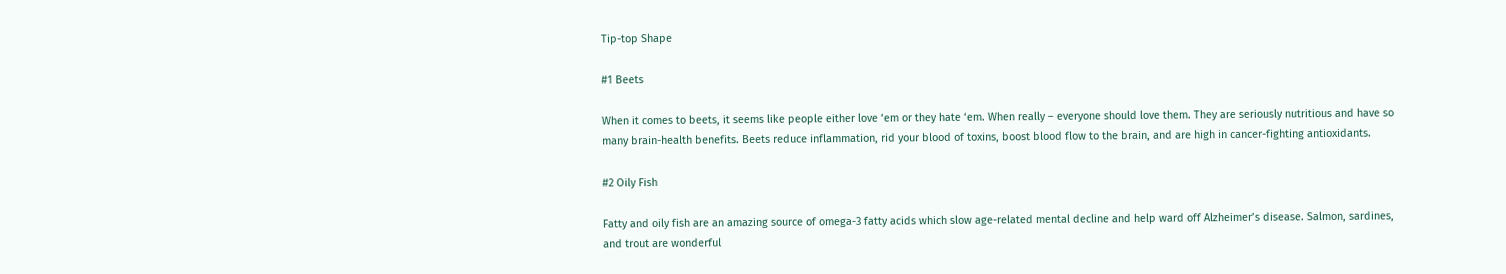Tip-top Shape

#1 Beets

When it comes to beets, it seems like people either love ‘em or they hate ‘em. When really – everyone should love them. They are seriously nutritious and have so many brain-health benefits. Beets reduce inflammation, rid your blood of toxins, boost blood flow to the brain, and are high in cancer-fighting antioxidants.

#2 Oily Fish

Fatty and oily fish are an amazing source of omega-3 fatty acids which slow age-related mental decline and help ward off Alzheimer’s disease. Salmon, sardines, and trout are wonderful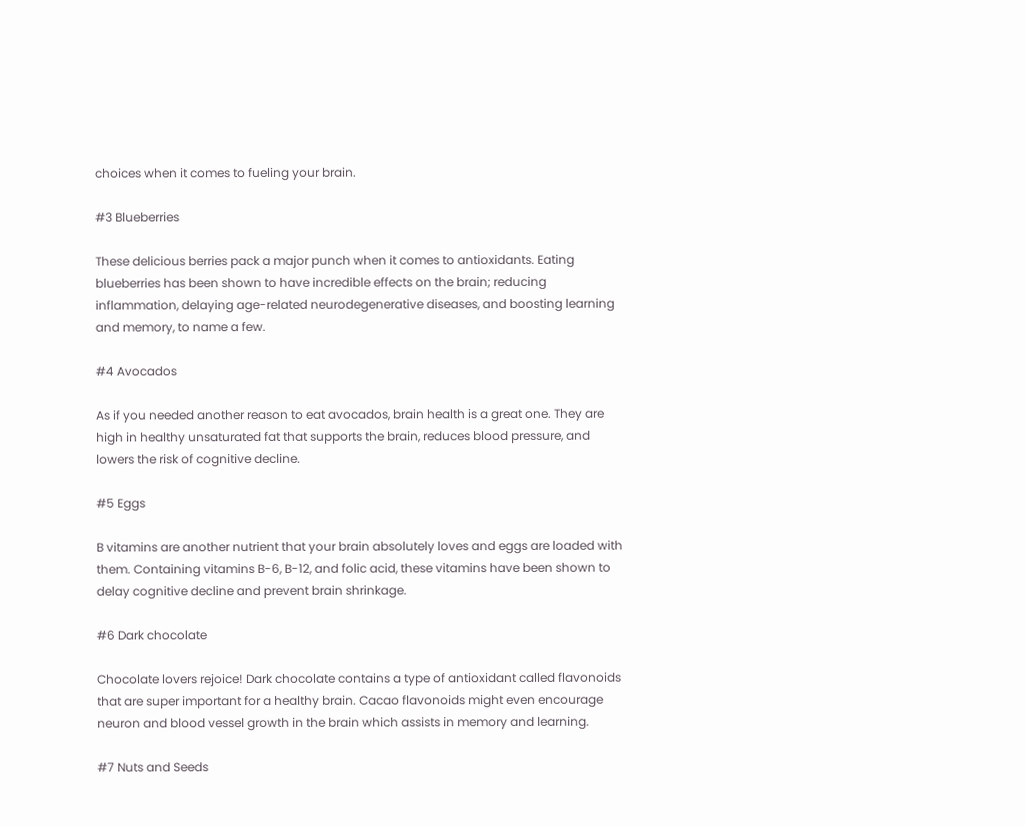choices when it comes to fueling your brain.

#3 Blueberries

These delicious berries pack a major punch when it comes to antioxidants. Eating blueberries has been shown to have incredible effects on the brain; reducing inflammation, delaying age-related neurodegenerative diseases, and boosting learning and memory, to name a few.

#4 Avocados

As if you needed another reason to eat avocados, brain health is a great one. They are high in healthy unsaturated fat that supports the brain, reduces blood pressure, and lowers the risk of cognitive decline.

#5 Eggs

B vitamins are another nutrient that your brain absolutely loves and eggs are loaded with them. Containing vitamins B-6, B-12, and folic acid, these vitamins have been shown to delay cognitive decline and prevent brain shrinkage.

#6 Dark chocolate

Chocolate lovers rejoice! Dark chocolate contains a type of antioxidant called flavonoids that are super important for a healthy brain. Cacao flavonoids might even encourage neuron and blood vessel growth in the brain which assists in memory and learning.

#7 Nuts and Seeds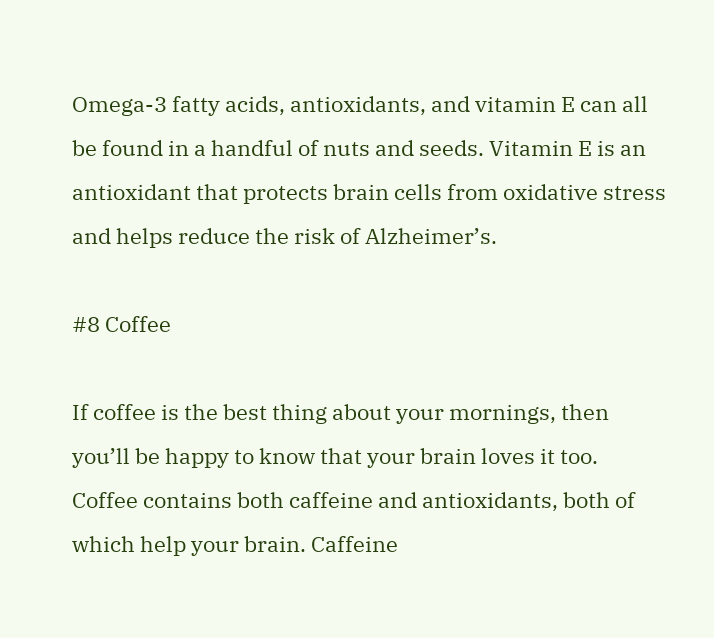Omega-3 fatty acids, antioxidants, and vitamin E can all be found in a handful of nuts and seeds. Vitamin E is an antioxidant that protects brain cells from oxidative stress and helps reduce the risk of Alzheimer’s.

#8 Coffee

If coffee is the best thing about your mornings, then you’ll be happy to know that your brain loves it too. Coffee contains both caffeine and antioxidants, both of which help your brain. Caffeine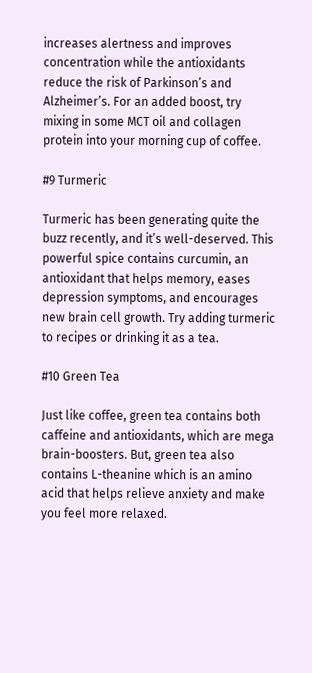increases alertness and improves concentration while the antioxidants reduce the risk of Parkinson’s and Alzheimer’s. For an added boost, try mixing in some MCT oil and collagen protein into your morning cup of coffee.

#9 Turmeric

Turmeric has been generating quite the buzz recently, and it’s well-deserved. This powerful spice contains curcumin, an antioxidant that helps memory, eases depression symptoms, and encourages new brain cell growth. Try adding turmeric to recipes or drinking it as a tea.

#10 Green Tea

Just like coffee, green tea contains both caffeine and antioxidants, which are mega brain-boosters. But, green tea also contains L-theanine which is an amino acid that helps relieve anxiety and make you feel more relaxed.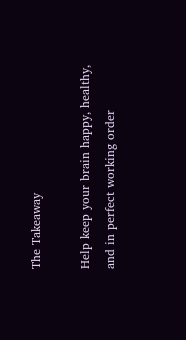The Takeaway

Help keep your brain happy, healthy, and in perfect working order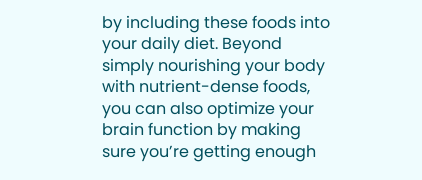by including these foods into your daily diet. Beyond simply nourishing your body with nutrient-dense foods, you can also optimize your brain function by making sure you’re getting enough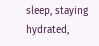sleep, staying hydrated,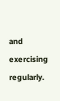and exercising regularly.